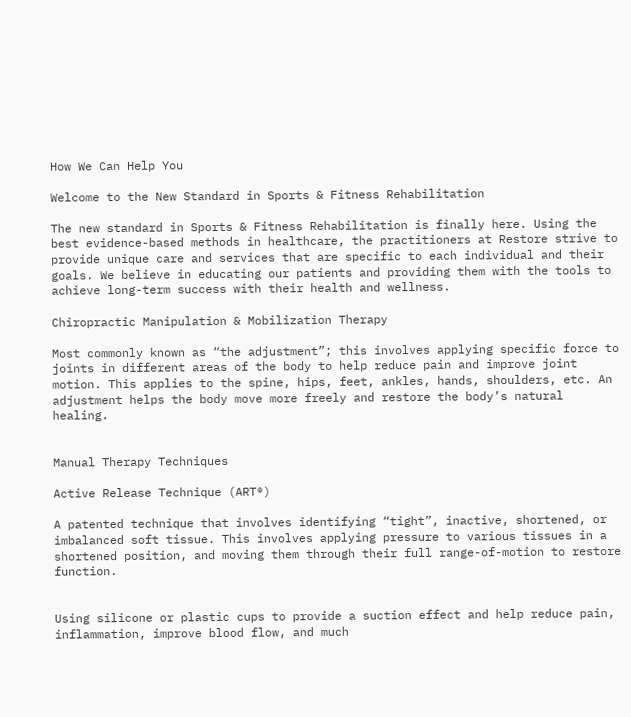How We Can Help You

Welcome to the New Standard in Sports & Fitness Rehabilitation

The new standard in Sports & Fitness Rehabilitation is finally here. Using the best evidence-based methods in healthcare, the practitioners at Restore strive to provide unique care and services that are specific to each individual and their goals. We believe in educating our patients and providing them with the tools to achieve long-term success with their health and wellness.

Chiropractic Manipulation & Mobilization Therapy

Most commonly known as “the adjustment”; this involves applying specific force to joints in different areas of the body to help reduce pain and improve joint motion. This applies to the spine, hips, feet, ankles, hands, shoulders, etc. An adjustment helps the body move more freely and restore the body’s natural healing.


Manual Therapy Techniques

Active Release Technique (ART®)

A patented technique that involves identifying “tight”, inactive, shortened, or imbalanced soft tissue. This involves applying pressure to various tissues in a shortened position, and moving them through their full range-of-motion to restore function.


Using silicone or plastic cups to provide a suction effect and help reduce pain, inflammation, improve blood flow, and much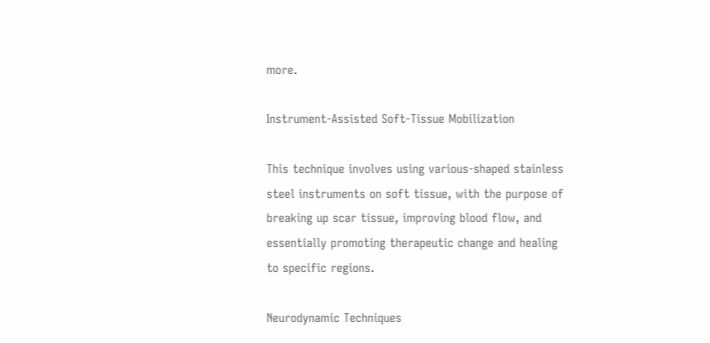more.

Instrument-Assisted Soft-Tissue Mobilization

This technique involves using various-shaped stainless steel instruments on soft tissue, with the purpose of breaking up scar tissue, improving blood flow, and essentially promoting therapeutic change and healing to specific regions.

Neurodynamic Techniques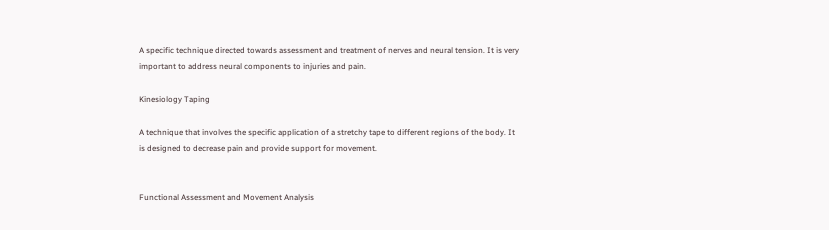A specific technique directed towards assessment and treatment of nerves and neural tension. It is very important to address neural components to injuries and pain.

Kinesiology Taping

A technique that involves the specific application of a stretchy tape to different regions of the body. It is designed to decrease pain and provide support for movement.


Functional Assessment and Movement Analysis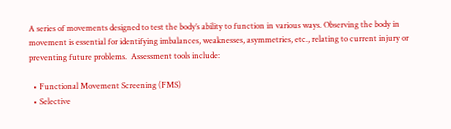A series of movements designed to test the body’s ability to function in various ways. Observing the body in movement is essential for identifying imbalances, weaknesses, asymmetries, etc., relating to current injury or preventing future problems.  Assessment tools include:

  • Functional Movement Screening (FMS)
  • Selective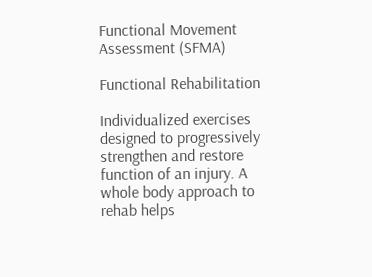Functional Movement Assessment (SFMA)

Functional Rehabilitation

Individualized exercises designed to progressively strengthen and restore function of an injury. A whole body approach to rehab helps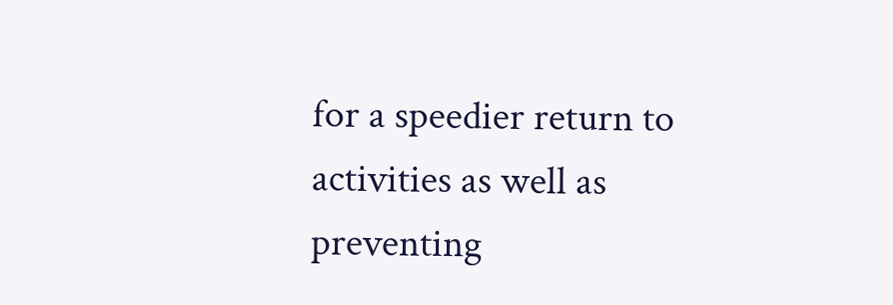for a speedier return to activities as well as preventing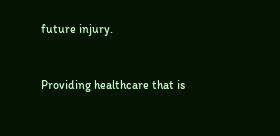future injury.


Providing healthcare that is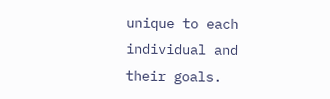unique to each individual and their goals.